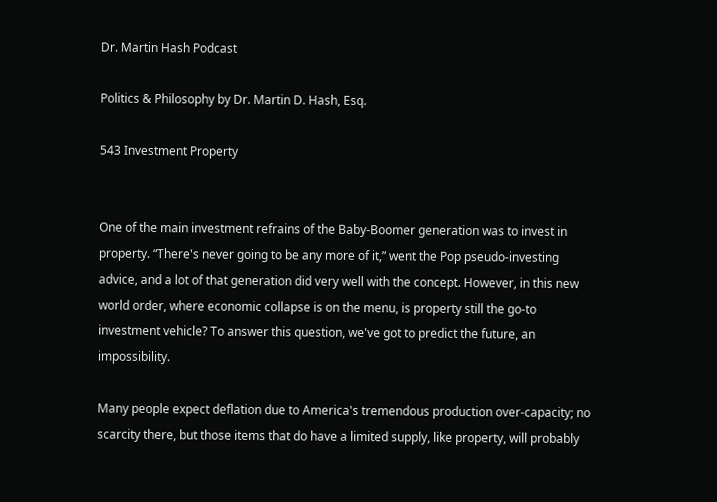Dr. Martin Hash Podcast

Politics & Philosophy by Dr. Martin D. Hash, Esq.

543 Investment Property


One of the main investment refrains of the Baby-Boomer generation was to invest in property. “There's never going to be any more of it,” went the Pop pseudo-investing advice, and a lot of that generation did very well with the concept. However, in this new world order, where economic collapse is on the menu, is property still the go-to investment vehicle? To answer this question, we've got to predict the future, an impossibility.

Many people expect deflation due to America's tremendous production over-capacity; no scarcity there, but those items that do have a limited supply, like property, will probably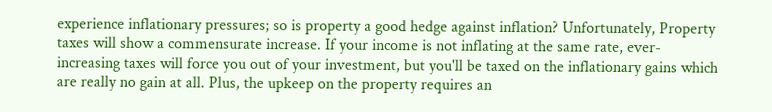experience inflationary pressures; so is property a good hedge against inflation? Unfortunately, Property taxes will show a commensurate increase. If your income is not inflating at the same rate, ever-increasing taxes will force you out of your investment, but you'll be taxed on the inflationary gains which are really no gain at all. Plus, the upkeep on the property requires an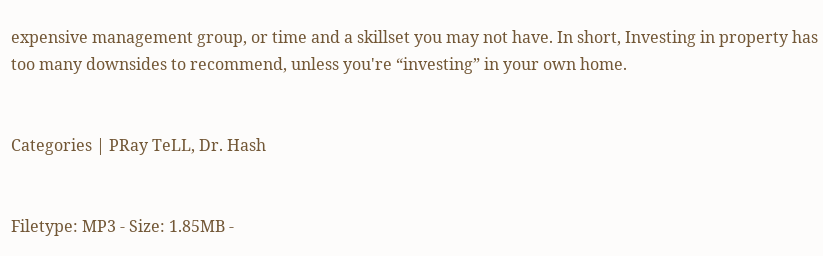expensive management group, or time and a skillset you may not have. In short, Investing in property has too many downsides to recommend, unless you're “investing” in your own home.


Categories | PRay TeLL, Dr. Hash


Filetype: MP3 - Size: 1.85MB -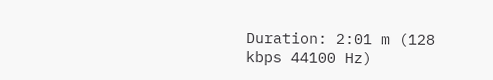Duration: 2:01 m (128 kbps 44100 Hz)